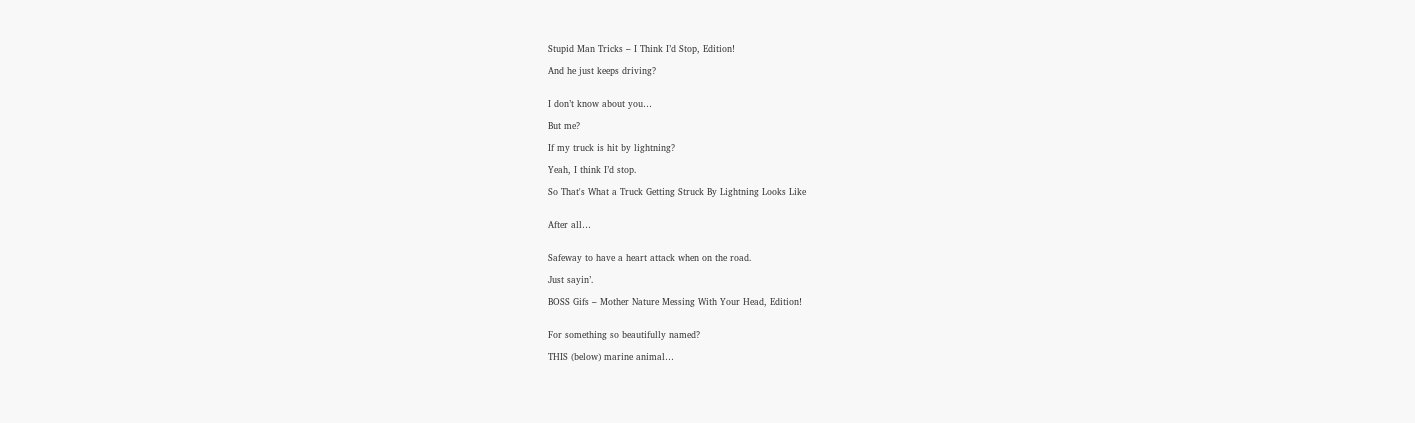Stupid Man Tricks – I Think I’d Stop, Edition!

And he just keeps driving?


I don’t know about you…

But me?

If my truck is hit by lightning?

Yeah, I think I’d stop.

So That's What a Truck Getting Struck By Lightning Looks Like


After all…


Safeway to have a heart attack when on the road.

Just sayin’.

BOSS Gifs – Mother Nature Messing With Your Head, Edition!


For something so beautifully named?

THIS (below) marine animal…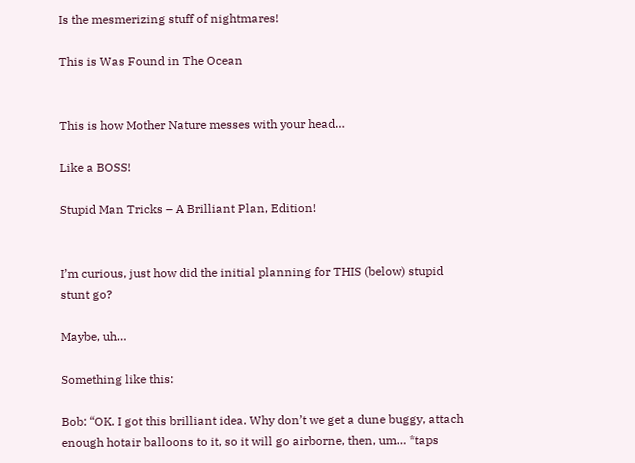Is the mesmerizing stuff of nightmares!

This is Was Found in The Ocean


This is how Mother Nature messes with your head…

Like a BOSS!

Stupid Man Tricks – A Brilliant Plan, Edition!


I’m curious, just how did the initial planning for THIS (below) stupid stunt go?

Maybe, uh…

Something like this:

Bob: “OK. I got this brilliant idea. Why don’t we get a dune buggy, attach enough hotair balloons to it, so it will go airborne, then, um… *taps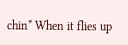chin* When it flies up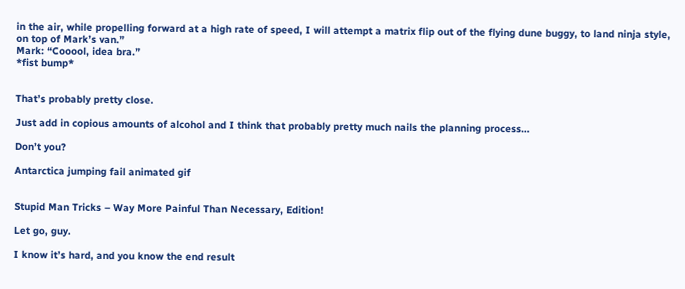in the air, while propelling forward at a high rate of speed, I will attempt a matrix flip out of the flying dune buggy, to land ninja style, on top of Mark’s van.”
Mark: “Cooool, idea bra.”
*fist bump*


That’s probably pretty close.

Just add in copious amounts of alcohol and I think that probably pretty much nails the planning process…

Don’t you?

Antarctica jumping fail animated gif


Stupid Man Tricks – Way More Painful Than Necessary, Edition!

Let go, guy.

I know it’s hard, and you know the end result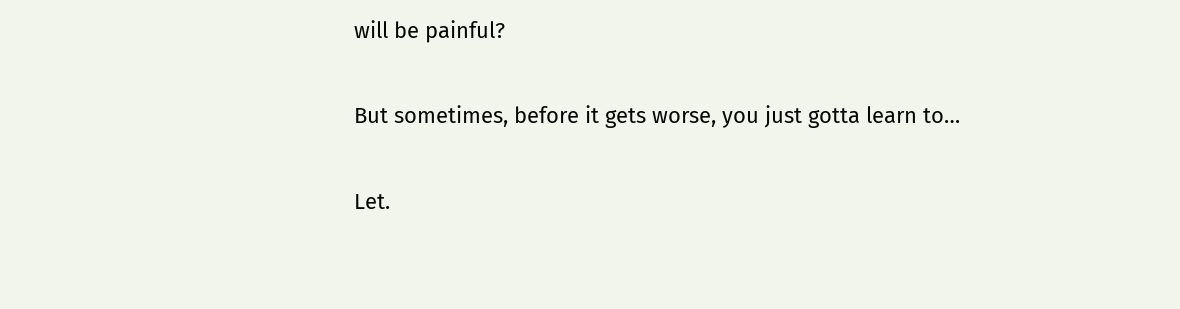will be painful?

But sometimes, before it gets worse, you just gotta learn to…

Let.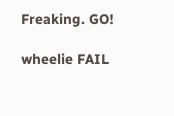Freaking. GO!

wheelie FAIL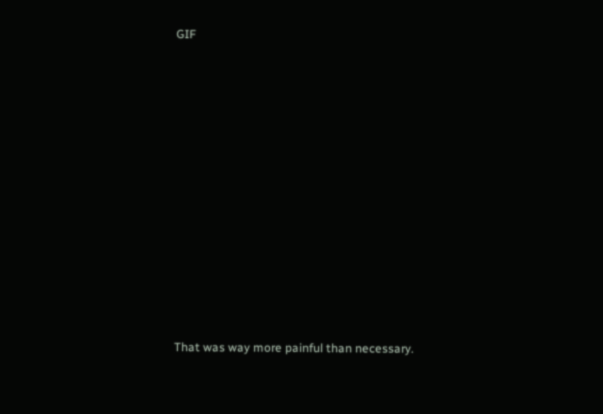GIF













That was way more painful than necessary.